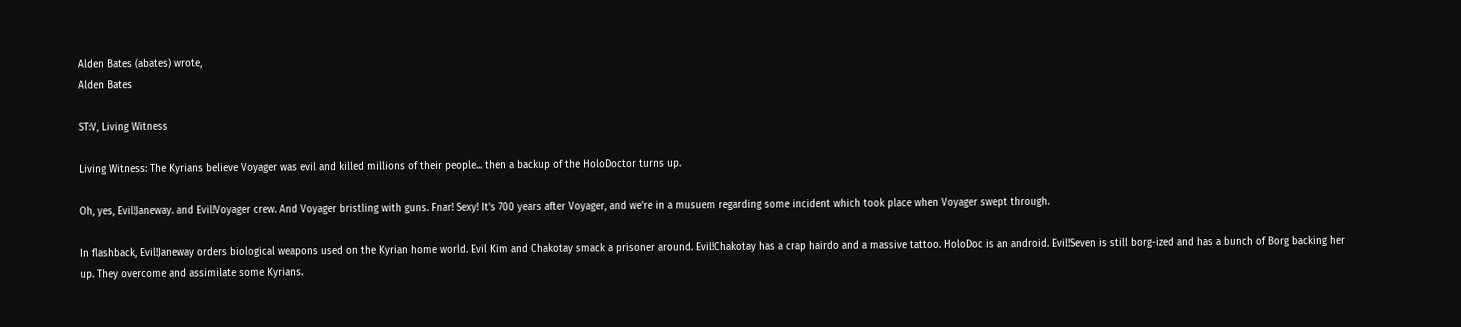Alden Bates (abates) wrote,
Alden Bates

ST:V, Living Witness

Living Witness: The Kyrians believe Voyager was evil and killed millions of their people... then a backup of the HoloDoctor turns up.

Oh, yes, Evil!Janeway. and Evil!Voyager crew. And Voyager bristling with guns. Fnar! Sexy! It's 700 years after Voyager, and we're in a musuem regarding some incident which took place when Voyager swept through.

In flashback, Evil!Janeway orders biological weapons used on the Kyrian home world. Evil Kim and Chakotay smack a prisoner around. Evil!Chakotay has a crap hairdo and a massive tattoo. HoloDoc is an android. Evil!Seven is still borg-ized and has a bunch of Borg backing her up. They overcome and assimilate some Kyrians.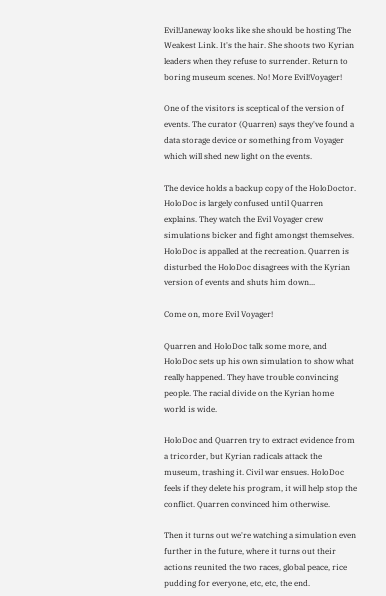Evil!Janeway looks like she should be hosting The Weakest Link. It's the hair. She shoots two Kyrian leaders when they refuse to surrender. Return to boring museum scenes. No! More Evil!Voyager!

One of the visitors is sceptical of the version of events. The curator (Quarren) says they've found a data storage device or something from Voyager which will shed new light on the events.

The device holds a backup copy of the HoloDoctor. HoloDoc is largely confused until Quarren explains. They watch the Evil Voyager crew simulations bicker and fight amongst themselves. HoloDoc is appalled at the recreation. Quarren is disturbed the HoloDoc disagrees with the Kyrian version of events and shuts him down...

Come on, more Evil Voyager!

Quarren and HoloDoc talk some more, and HoloDoc sets up his own simulation to show what really happened. They have trouble convincing people. The racial divide on the Kyrian home world is wide.

HoloDoc and Quarren try to extract evidence from a tricorder, but Kyrian radicals attack the museum, trashing it. Civil war ensues. HoloDoc feels if they delete his program, it will help stop the conflict. Quarren convinced him otherwise.

Then it turns out we're watching a simulation even further in the future, where it turns out their actions reunited the two races, global peace, rice pudding for everyone, etc, etc, the end.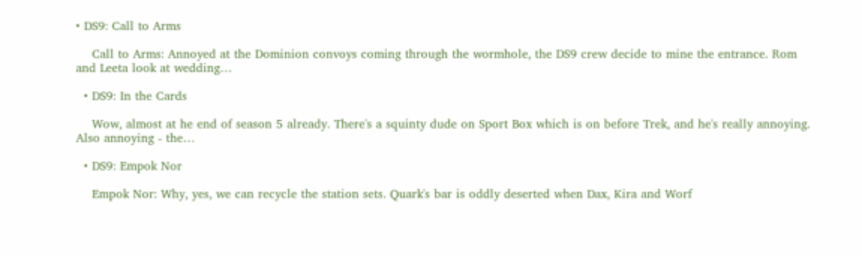• DS9: Call to Arms

    Call to Arms: Annoyed at the Dominion convoys coming through the wormhole, the DS9 crew decide to mine the entrance. Rom and Leeta look at wedding…

  • DS9: In the Cards

    Wow, almost at he end of season 5 already. There's a squinty dude on Sport Box which is on before Trek, and he's really annoying. Also annoying - the…

  • DS9: Empok Nor

    Empok Nor: Why, yes, we can recycle the station sets. Quark's bar is oddly deserted when Dax, Kira and Worf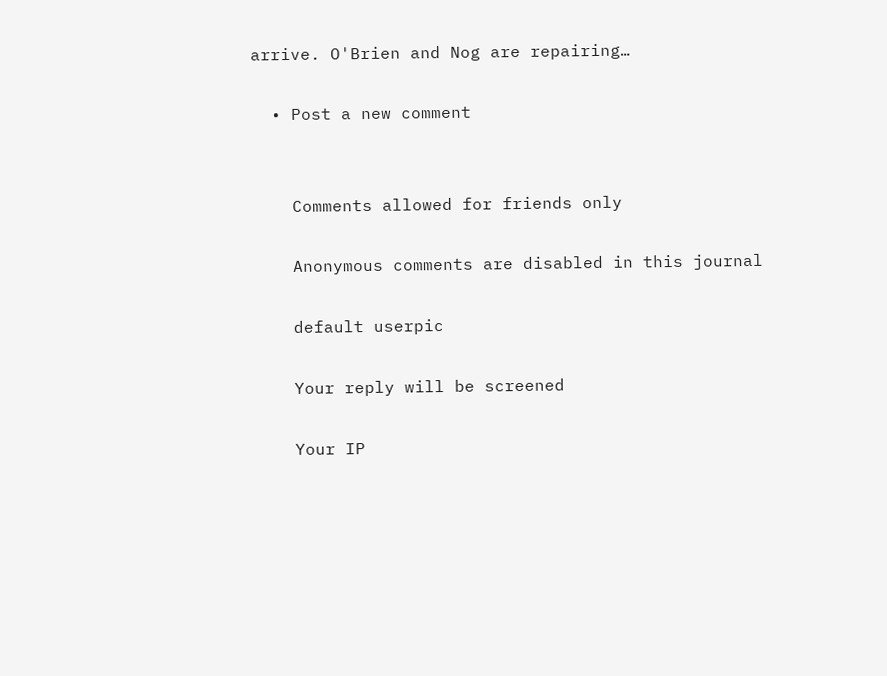arrive. O'Brien and Nog are repairing…

  • Post a new comment


    Comments allowed for friends only

    Anonymous comments are disabled in this journal

    default userpic

    Your reply will be screened

    Your IP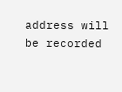address will be recorded